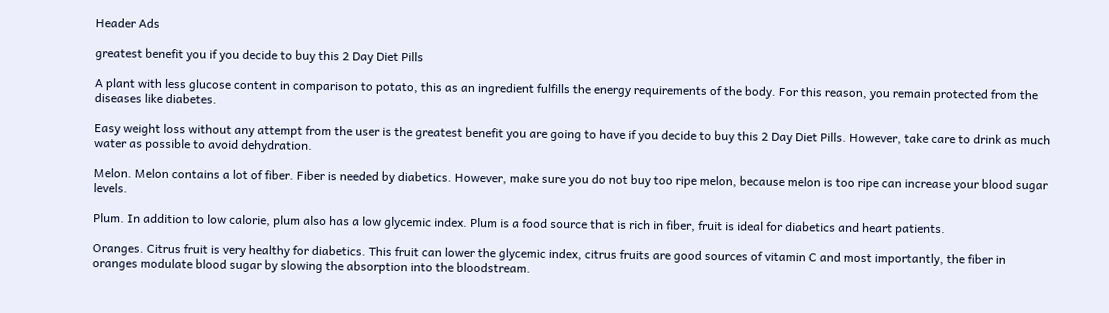Header Ads

greatest benefit you if you decide to buy this 2 Day Diet Pills

A plant with less glucose content in comparison to potato, this as an ingredient fulfills the energy requirements of the body. For this reason, you remain protected from the diseases like diabetes.

Easy weight loss without any attempt from the user is the greatest benefit you are going to have if you decide to buy this 2 Day Diet Pills. However, take care to drink as much water as possible to avoid dehydration.

Melon. Melon contains a lot of fiber. Fiber is needed by diabetics. However, make sure you do not buy too ripe melon, because melon is too ripe can increase your blood sugar levels.

Plum. In addition to low calorie, plum also has a low glycemic index. Plum is a food source that is rich in fiber, fruit is ideal for diabetics and heart patients.

Oranges. Citrus fruit is very healthy for diabetics. This fruit can lower the glycemic index, citrus fruits are good sources of vitamin C and most importantly, the fiber in oranges modulate blood sugar by slowing the absorption into the bloodstream.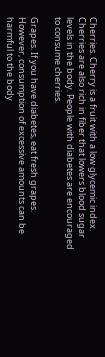Cherries. Cherry is a fruit with a low glycemic index. Cherries are also rich in fiber that lowers blood sugar levels in the body. People with diabetes are encouraged to consume cherries.

Grapes. If you have diabetes, eat fresh grapes. However, consumption of excessive amounts can be harmful to the body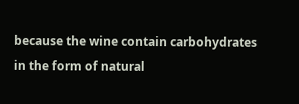because the wine contain carbohydrates in the form of natural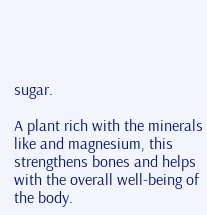sugar.

A plant rich with the minerals like and magnesium, this strengthens bones and helps with the overall well-being of the body.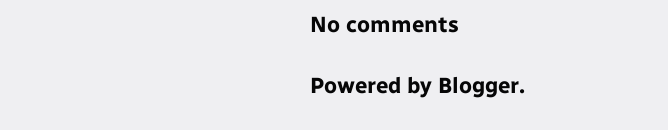No comments

Powered by Blogger.